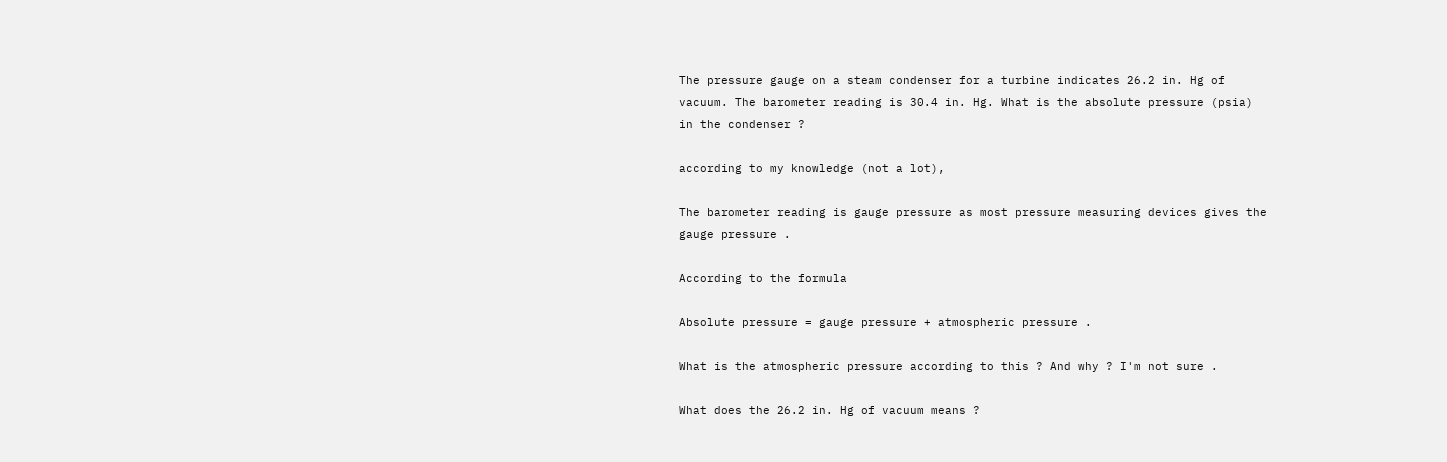The pressure gauge on a steam condenser for a turbine indicates 26.2 in. Hg of vacuum. The barometer reading is 30.4 in. Hg. What is the absolute pressure (psia) in the condenser ?

according to my knowledge (not a lot),

The barometer reading is gauge pressure as most pressure measuring devices gives the gauge pressure .

According to the formula

Absolute pressure = gauge pressure + atmospheric pressure .

What is the atmospheric pressure according to this ? And why ? I'm not sure .

What does the 26.2 in. Hg of vacuum means ?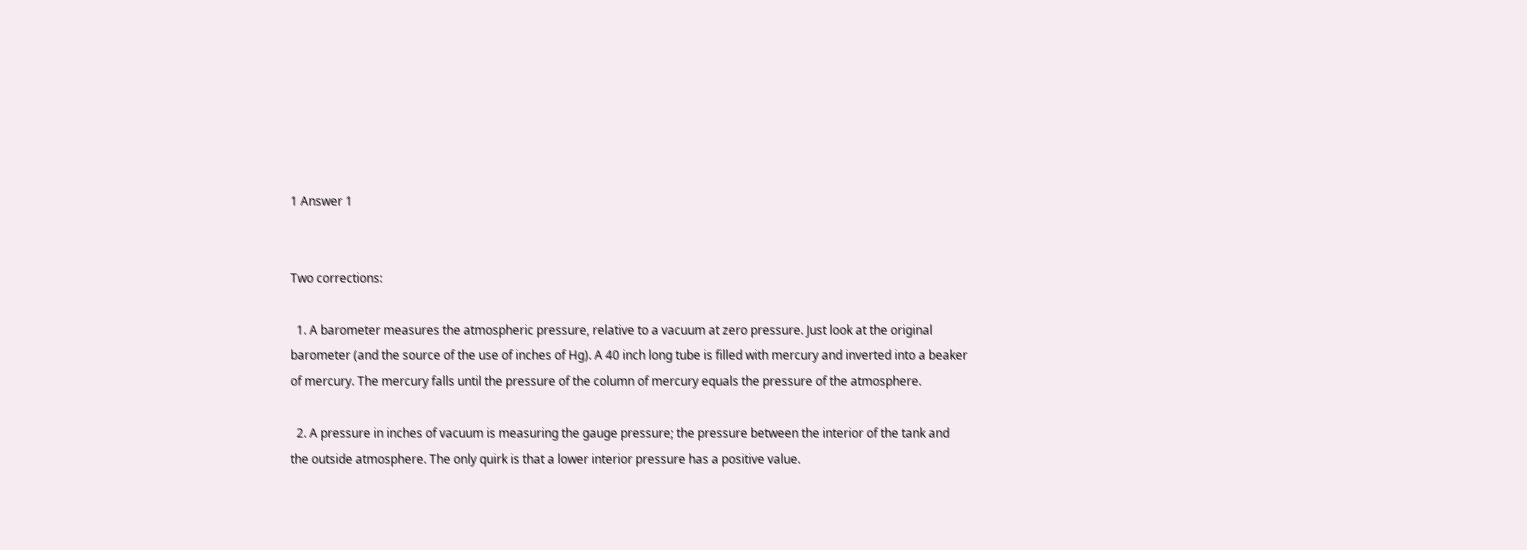1 Answer 1


Two corrections:

  1. A barometer measures the atmospheric pressure, relative to a vacuum at zero pressure. Just look at the original barometer (and the source of the use of inches of Hg). A 40 inch long tube is filled with mercury and inverted into a beaker of mercury. The mercury falls until the pressure of the column of mercury equals the pressure of the atmosphere.

  2. A pressure in inches of vacuum is measuring the gauge pressure; the pressure between the interior of the tank and the outside atmosphere. The only quirk is that a lower interior pressure has a positive value.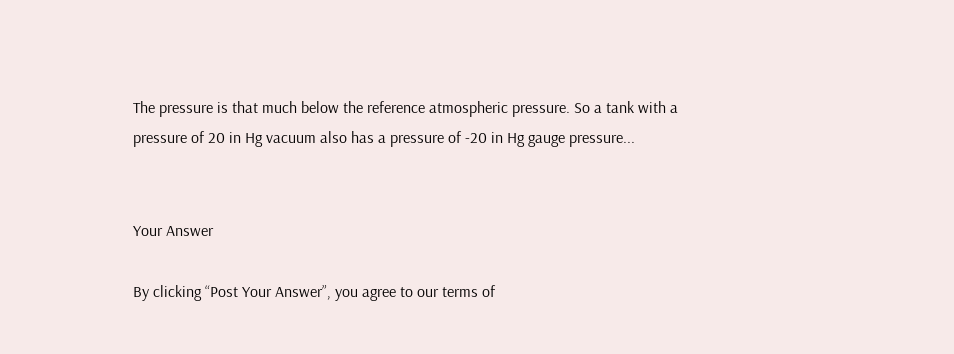The pressure is that much below the reference atmospheric pressure. So a tank with a pressure of 20 in Hg vacuum also has a pressure of -20 in Hg gauge pressure...


Your Answer

By clicking “Post Your Answer”, you agree to our terms of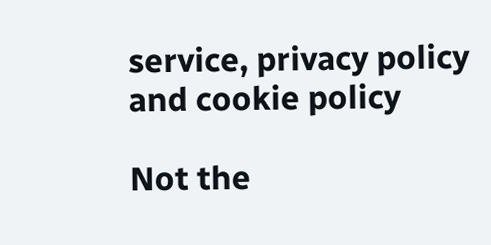service, privacy policy and cookie policy

Not the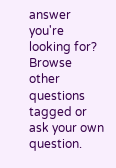answer you're looking for? Browse other questions tagged or ask your own question.